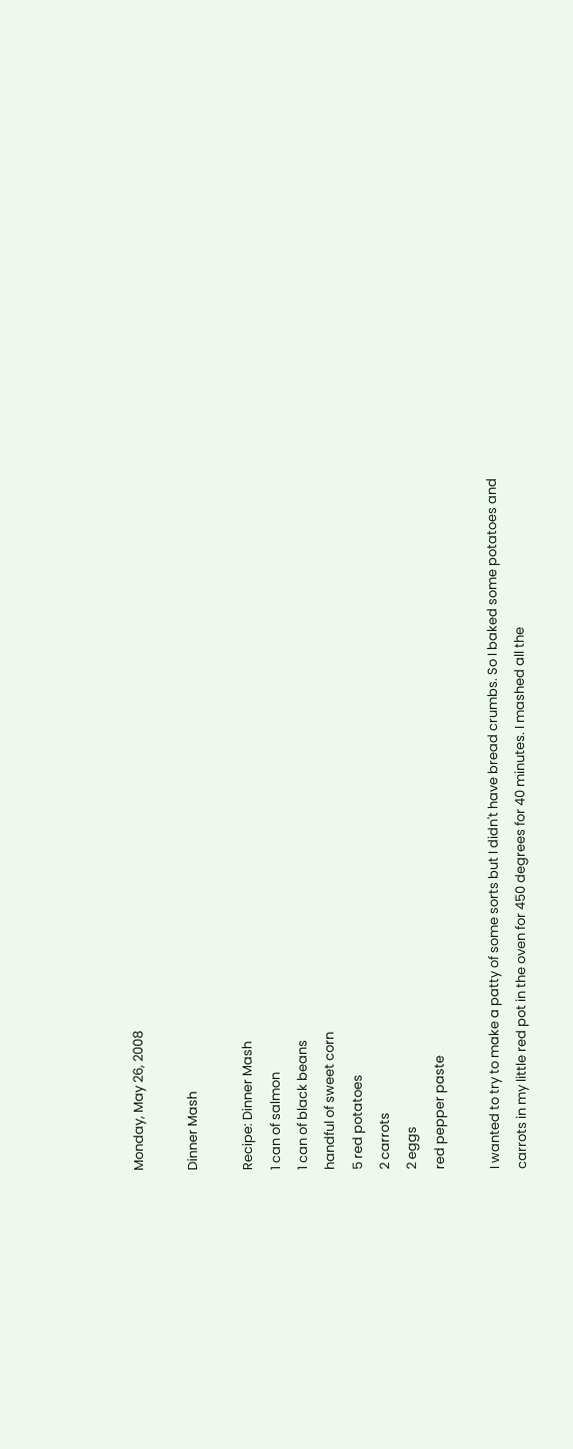Monday, May 26, 2008

Dinner Mash

Recipe: Dinner Mash
1 can of salmon
1 can of black beans
handful of sweet corn
5 red potatoes
2 carrots
2 eggs
red pepper paste

I wanted to try to make a patty of some sorts but I didn't have bread crumbs. So I baked some potatoes and carrots in my little red pot in the oven for 450 degrees for 40 minutes. I mashed all the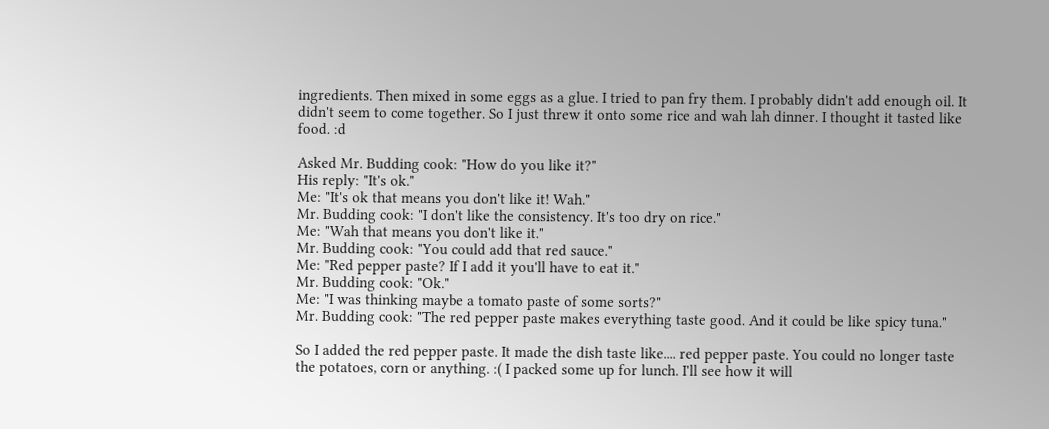ingredients. Then mixed in some eggs as a glue. I tried to pan fry them. I probably didn't add enough oil. It didn't seem to come together. So I just threw it onto some rice and wah lah dinner. I thought it tasted like food. :d

Asked Mr. Budding cook: "How do you like it?"
His reply: "It's ok."
Me: "It's ok that means you don't like it! Wah."
Mr. Budding cook: "I don't like the consistency. It's too dry on rice."
Me: "Wah that means you don't like it."
Mr. Budding cook: "You could add that red sauce."
Me: "Red pepper paste? If I add it you'll have to eat it."
Mr. Budding cook: "Ok."
Me: "I was thinking maybe a tomato paste of some sorts?"
Mr. Budding cook: "The red pepper paste makes everything taste good. And it could be like spicy tuna."

So I added the red pepper paste. It made the dish taste like.... red pepper paste. You could no longer taste the potatoes, corn or anything. :( I packed some up for lunch. I'll see how it will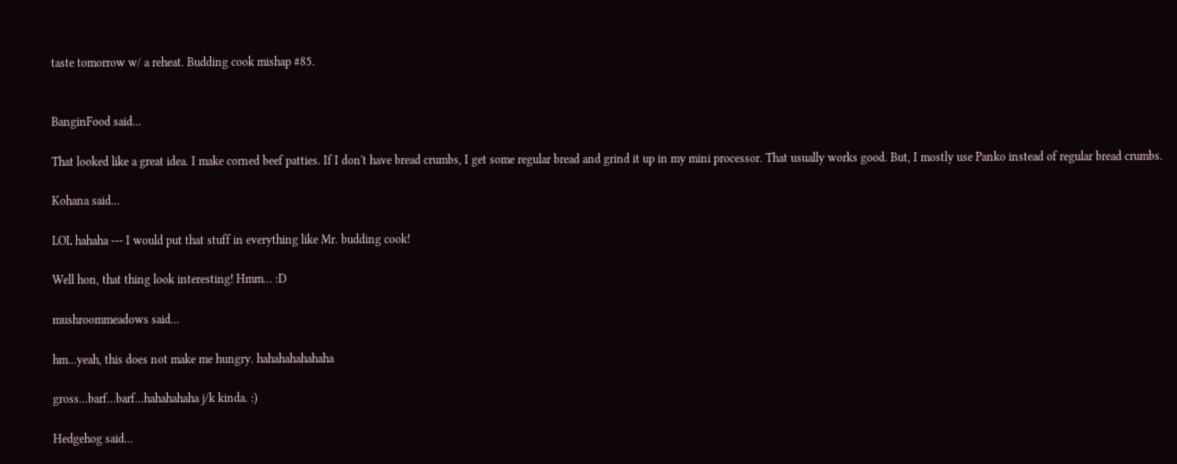taste tomorrow w/ a reheat. Budding cook mishap #85.


BanginFood said...

That looked like a great idea. I make corned beef patties. If I don't have bread crumbs, I get some regular bread and grind it up in my mini processor. That usually works good. But, I mostly use Panko instead of regular bread crumbs.

Kohana said...

LOL hahaha --- I would put that stuff in everything like Mr. budding cook!

Well hon, that thing look interesting! Hmm... :D

mushroommeadows said...

hm...yeah, this does not make me hungry. hahahahahahaha

gross...barf...barf...hahahahaha j/k kinda. :)

Hedgehog said...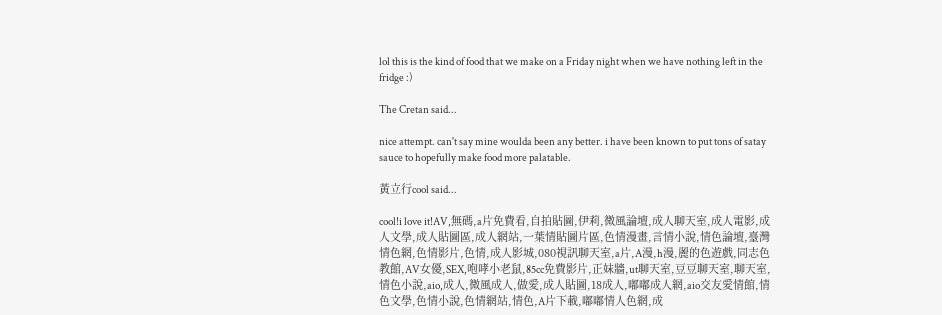lol this is the kind of food that we make on a Friday night when we have nothing left in the fridge :)

The Cretan said...

nice attempt. can't say mine woulda been any better. i have been known to put tons of satay sauce to hopefully make food more palatable.

黃立行cool said...

cool!i love it!AV,無碼,a片免費看,自拍貼圖,伊莉,微風論壇,成人聊天室,成人電影,成人文學,成人貼圖區,成人網站,一葉情貼圖片區,色情漫畫,言情小說,情色論壇,臺灣情色網,色情影片,色情,成人影城,080視訊聊天室,a片,A漫,h漫,麗的色遊戲,同志色教館,AV女優,SEX,咆哮小老鼠,85cc免費影片,正妹牆,ut聊天室,豆豆聊天室,聊天室,情色小說,aio,成人,微風成人,做愛,成人貼圖,18成人,嘟嘟成人網,aio交友愛情館,情色文學,色情小說,色情網站,情色,A片下載,嘟嘟情人色網,成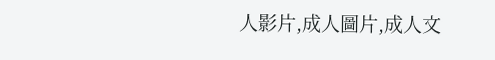人影片,成人圖片,成人文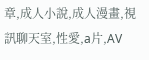章,成人小說,成人漫畫,視訊聊天室,性愛,a片,AV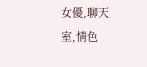女優,聊天室,情色